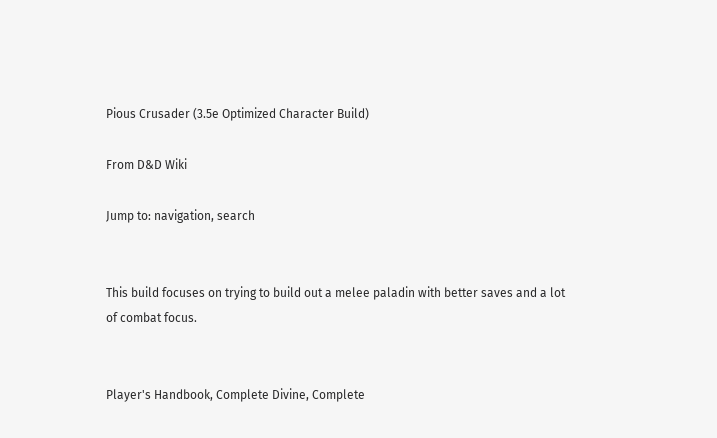Pious Crusader (3.5e Optimized Character Build)

From D&D Wiki

Jump to: navigation, search


This build focuses on trying to build out a melee paladin with better saves and a lot of combat focus.


Player's Handbook, Complete Divine, Complete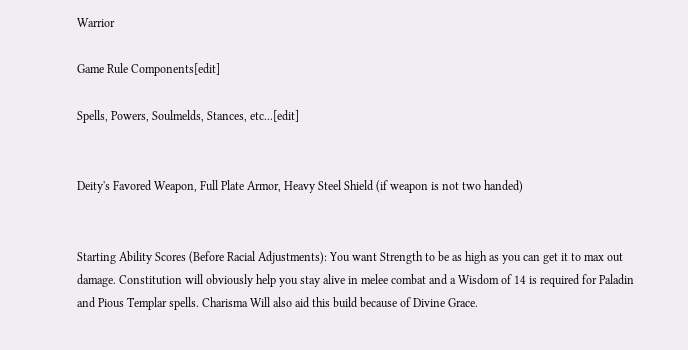Warrior

Game Rule Components[edit]

Spells, Powers, Soulmelds, Stances, etc...[edit]


Deity's Favored Weapon, Full Plate Armor, Heavy Steel Shield (if weapon is not two handed)


Starting Ability Scores (Before Racial Adjustments): You want Strength to be as high as you can get it to max out damage. Constitution will obviously help you stay alive in melee combat and a Wisdom of 14 is required for Paladin and Pious Templar spells. Charisma Will also aid this build because of Divine Grace.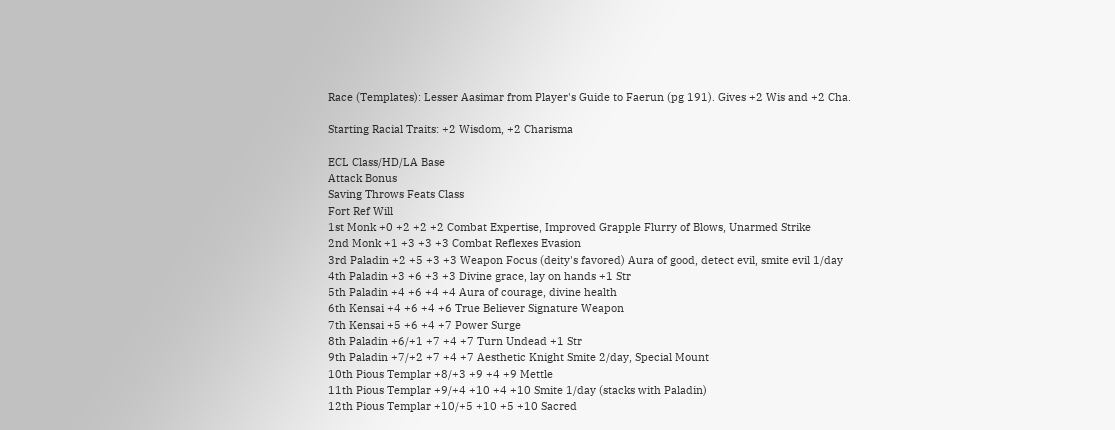Race (Templates): Lesser Aasimar from Player's Guide to Faerun (pg 191). Gives +2 Wis and +2 Cha.

Starting Racial Traits: +2 Wisdom, +2 Charisma

ECL Class/HD/LA Base
Attack Bonus
Saving Throws Feats Class
Fort Ref Will
1st Monk +0 +2 +2 +2 Combat Expertise, Improved Grapple Flurry of Blows, Unarmed Strike
2nd Monk +1 +3 +3 +3 Combat Reflexes Evasion
3rd Paladin +2 +5 +3 +3 Weapon Focus (deity's favored) Aura of good, detect evil, smite evil 1/day
4th Paladin +3 +6 +3 +3 Divine grace, lay on hands +1 Str
5th Paladin +4 +6 +4 +4 Aura of courage, divine health
6th Kensai +4 +6 +4 +6 True Believer Signature Weapon
7th Kensai +5 +6 +4 +7 Power Surge
8th Paladin +6/+1 +7 +4 +7 Turn Undead +1 Str
9th Paladin +7/+2 +7 +4 +7 Aesthetic Knight Smite 2/day, Special Mount
10th Pious Templar +8/+3 +9 +4 +9 Mettle
11th Pious Templar +9/+4 +10 +4 +10 Smite 1/day (stacks with Paladin)
12th Pious Templar +10/+5 +10 +5 +10 Sacred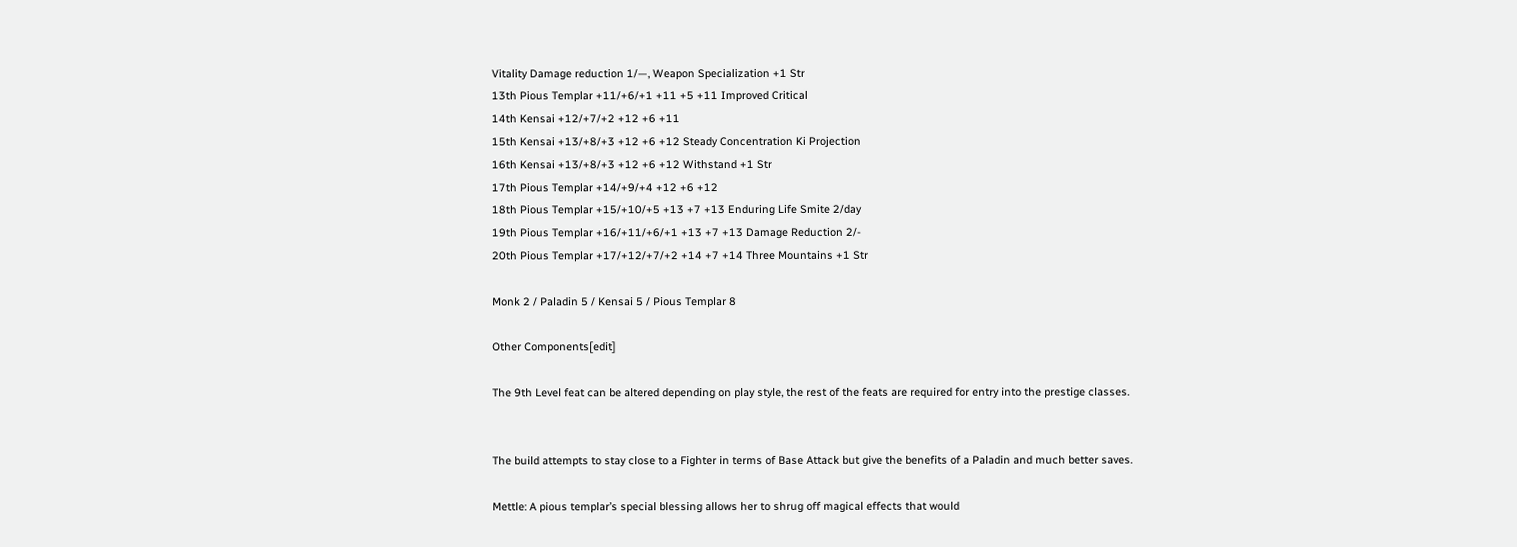Vitality Damage reduction 1/—, Weapon Specialization +1 Str
13th Pious Templar +11/+6/+1 +11 +5 +11 Improved Critical
14th Kensai +12/+7/+2 +12 +6 +11
15th Kensai +13/+8/+3 +12 +6 +12 Steady Concentration Ki Projection
16th Kensai +13/+8/+3 +12 +6 +12 Withstand +1 Str
17th Pious Templar +14/+9/+4 +12 +6 +12
18th Pious Templar +15/+10/+5 +13 +7 +13 Enduring Life Smite 2/day
19th Pious Templar +16/+11/+6/+1 +13 +7 +13 Damage Reduction 2/-
20th Pious Templar +17/+12/+7/+2 +14 +7 +14 Three Mountains +1 Str

Monk 2 / Paladin 5 / Kensai 5 / Pious Templar 8

Other Components[edit]

The 9th Level feat can be altered depending on play style, the rest of the feats are required for entry into the prestige classes.


The build attempts to stay close to a Fighter in terms of Base Attack but give the benefits of a Paladin and much better saves.

Mettle: A pious templar’s special blessing allows her to shrug off magical effects that would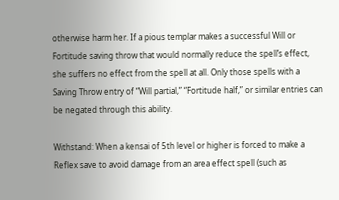otherwise harm her. If a pious templar makes a successful Will or Fortitude saving throw that would normally reduce the spell’s effect, she suffers no effect from the spell at all. Only those spells with a Saving Throw entry of “Will partial,” “Fortitude half,” or similar entries can be negated through this ability.

Withstand: When a kensai of 5th level or higher is forced to make a Reflex save to avoid damage from an area effect spell (such as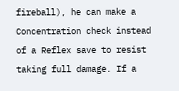fireball), he can make a Concentration check instead of a Reflex save to resist taking full damage. If a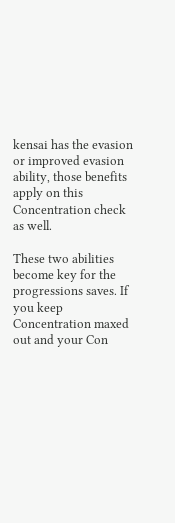kensai has the evasion or improved evasion ability, those benefits apply on this Concentration check as well.

These two abilities become key for the progressions saves. If you keep Concentration maxed out and your Con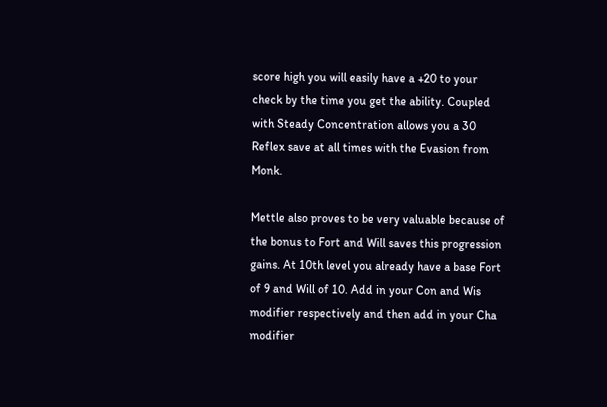score high you will easily have a +20 to your check by the time you get the ability. Coupled with Steady Concentration allows you a 30 Reflex save at all times with the Evasion from Monk.

Mettle also proves to be very valuable because of the bonus to Fort and Will saves this progression gains. At 10th level you already have a base Fort of 9 and Will of 10. Add in your Con and Wis modifier respectively and then add in your Cha modifier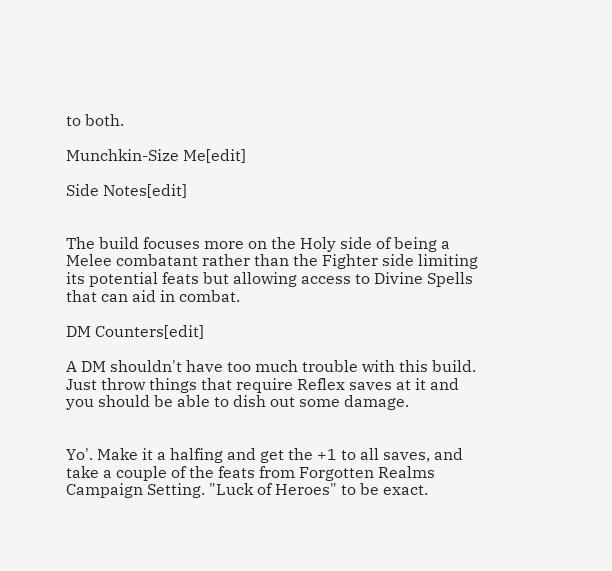to both.

Munchkin-Size Me[edit]

Side Notes[edit]


The build focuses more on the Holy side of being a Melee combatant rather than the Fighter side limiting its potential feats but allowing access to Divine Spells that can aid in combat.

DM Counters[edit]

A DM shouldn't have too much trouble with this build. Just throw things that require Reflex saves at it and you should be able to dish out some damage.


Yo'. Make it a halfing and get the +1 to all saves, and take a couple of the feats from Forgotten Realms Campaign Setting. "Luck of Heroes" to be exact.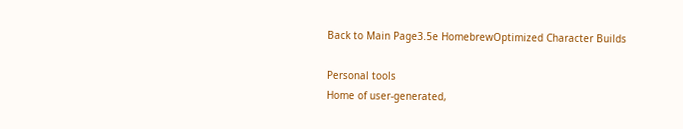Back to Main Page3.5e HomebrewOptimized Character Builds

Personal tools
Home of user-generated,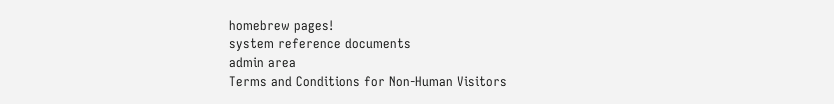homebrew pages!
system reference documents
admin area
Terms and Conditions for Non-Human Visitors